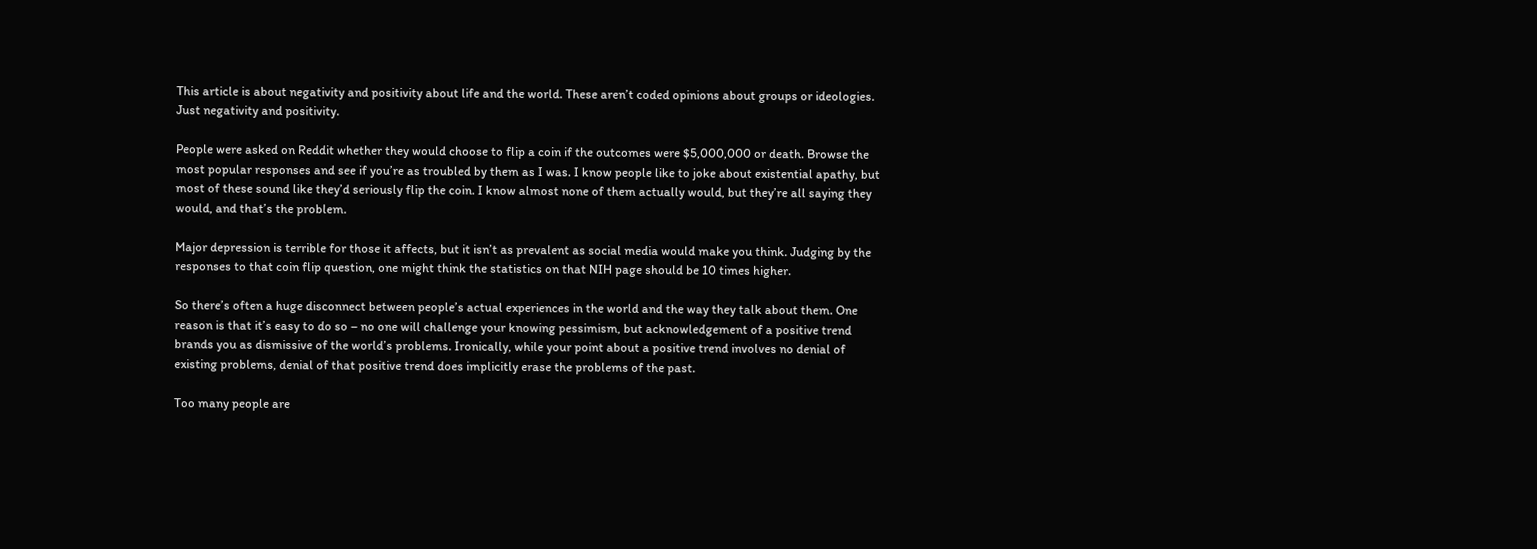This article is about negativity and positivity about life and the world. These aren’t coded opinions about groups or ideologies. Just negativity and positivity.

People were asked on Reddit whether they would choose to flip a coin if the outcomes were $5,000,000 or death. Browse the most popular responses and see if you’re as troubled by them as I was. I know people like to joke about existential apathy, but most of these sound like they’d seriously flip the coin. I know almost none of them actually would, but they’re all saying they would, and that’s the problem.

Major depression is terrible for those it affects, but it isn’t as prevalent as social media would make you think. Judging by the responses to that coin flip question, one might think the statistics on that NIH page should be 10 times higher.

So there’s often a huge disconnect between people’s actual experiences in the world and the way they talk about them. One reason is that it’s easy to do so – no one will challenge your knowing pessimism, but acknowledgement of a positive trend brands you as dismissive of the world’s problems. Ironically, while your point about a positive trend involves no denial of existing problems, denial of that positive trend does implicitly erase the problems of the past.

Too many people are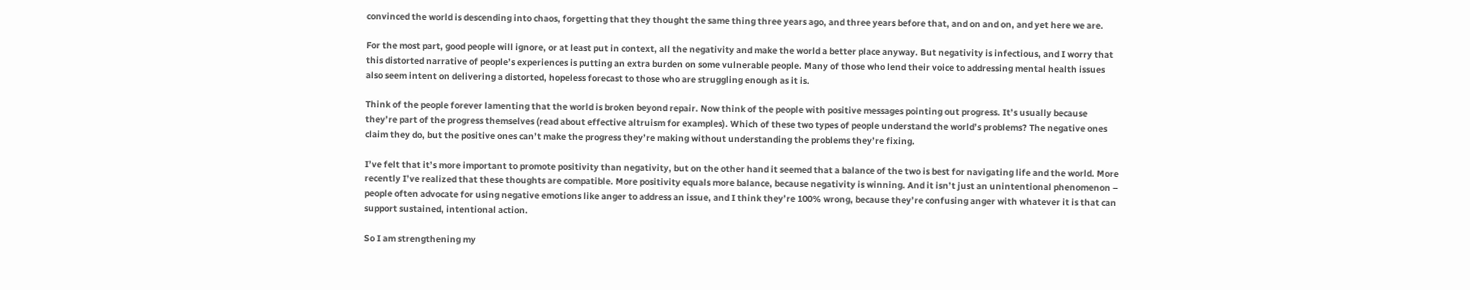convinced the world is descending into chaos, forgetting that they thought the same thing three years ago, and three years before that, and on and on, and yet here we are.

For the most part, good people will ignore, or at least put in context, all the negativity and make the world a better place anyway. But negativity is infectious, and I worry that this distorted narrative of people’s experiences is putting an extra burden on some vulnerable people. Many of those who lend their voice to addressing mental health issues also seem intent on delivering a distorted, hopeless forecast to those who are struggling enough as it is.

Think of the people forever lamenting that the world is broken beyond repair. Now think of the people with positive messages pointing out progress. It’s usually because they’re part of the progress themselves (read about effective altruism for examples). Which of these two types of people understand the world’s problems? The negative ones claim they do, but the positive ones can’t make the progress they’re making without understanding the problems they’re fixing.

I’ve felt that it’s more important to promote positivity than negativity, but on the other hand it seemed that a balance of the two is best for navigating life and the world. More recently I’ve realized that these thoughts are compatible. More positivity equals more balance, because negativity is winning. And it isn’t just an unintentional phenomenon – people often advocate for using negative emotions like anger to address an issue, and I think they’re 100% wrong, because they’re confusing anger with whatever it is that can support sustained, intentional action.

So I am strengthening my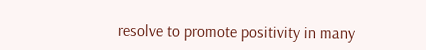resolve to promote positivity in many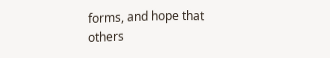forms, and hope that others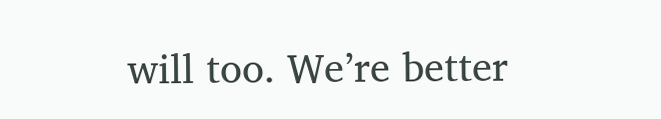will too. We’re better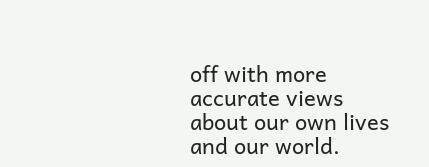off with more accurate views about our own lives and our world.